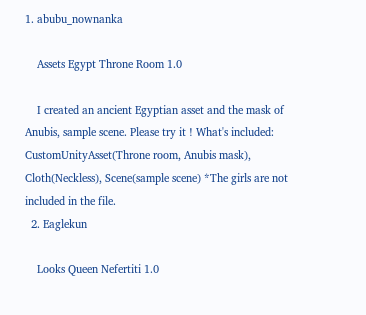1. abubu_nownanka

    Assets Egypt Throne Room 1.0

    I created an ancient Egyptian asset and the mask of Anubis, sample scene. Please try it ! What's included: CustomUnityAsset(Throne room, Anubis mask), Cloth(Neckless), Scene(sample scene) *The girls are not included in the file.
  2. Eaglekun

    Looks Queen Nefertiti 1.0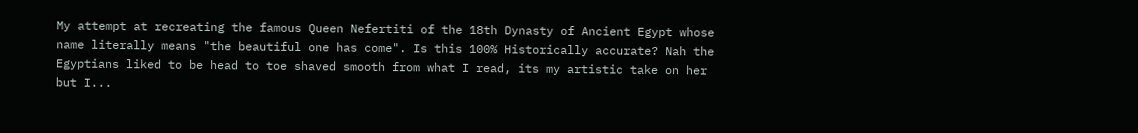My attempt at recreating the famous Queen Nefertiti of the 18th Dynasty of Ancient Egypt whose name literally means "the beautiful one has come". Is this 100% Historically accurate? Nah the Egyptians liked to be head to toe shaved smooth from what I read, its my artistic take on her but I...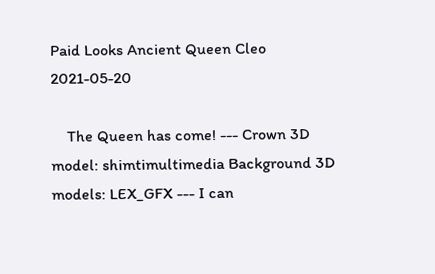Paid Looks Ancient Queen Cleo 2021-05-20

    The Queen has come! --- Crown 3D model: shimtimultimedia Background 3D models: LEX_GFX --- I can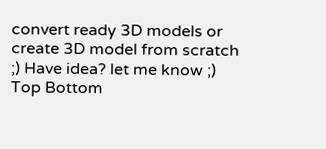convert ready 3D models or create 3D model from scratch ;) Have idea? let me know ;)
Top Bottom